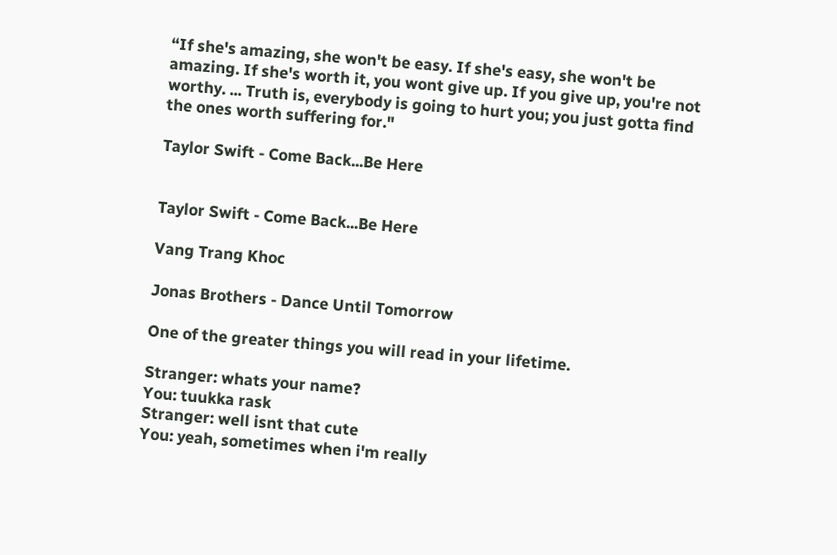“If she's amazing, she won't be easy. If she's easy, she won't be amazing. If she's worth it, you wont give up. If you give up, you're not worthy. ... Truth is, everybody is going to hurt you; you just gotta find the ones worth suffering for."

Taylor Swift - Come Back...Be Here


Taylor Swift - Come Back...Be Here

Vang Trang Khoc

Jonas Brothers - Dance Until Tomorrow

One of the greater things you will read in your lifetime.

Stranger: whats your name?
You: tuukka rask
Stranger: well isnt that cute
You: yeah, sometimes when i'm really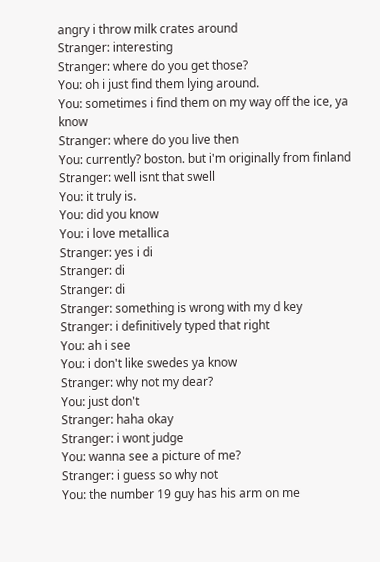angry i throw milk crates around
Stranger: interesting
Stranger: where do you get those?
You: oh i just find them lying around.
You: sometimes i find them on my way off the ice, ya know
Stranger: where do you live then
You: currently? boston. but i'm originally from finland
Stranger: well isnt that swell
You: it truly is.
You: did you know
You: i love metallica
Stranger: yes i di
Stranger: di
Stranger: di
Stranger: something is wrong with my d key
Stranger: i definitively typed that right
You: ah i see
You: i don't like swedes ya know
Stranger: why not my dear?
You: just don't
Stranger: haha okay
Stranger: i wont judge
You: wanna see a picture of me?
Stranger: i guess so why not
You: the number 19 guy has his arm on me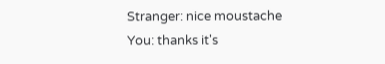Stranger: nice moustache
You: thanks it's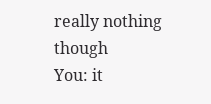really nothing though
You: it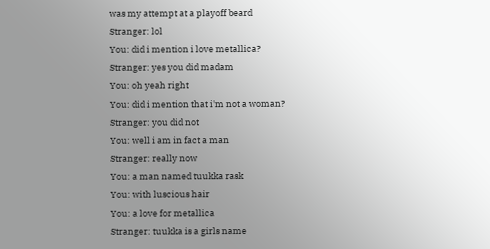was my attempt at a playoff beard
Stranger: lol
You: did i mention i love metallica?
Stranger: yes you did madam
You: oh yeah right
You: did i mention that i'm not a woman?
Stranger: you did not
You: well i am in fact a man
Stranger: really now
You: a man named tuukka rask
You: with luscious hair
You: a love for metallica
Stranger: tuukka is a girls name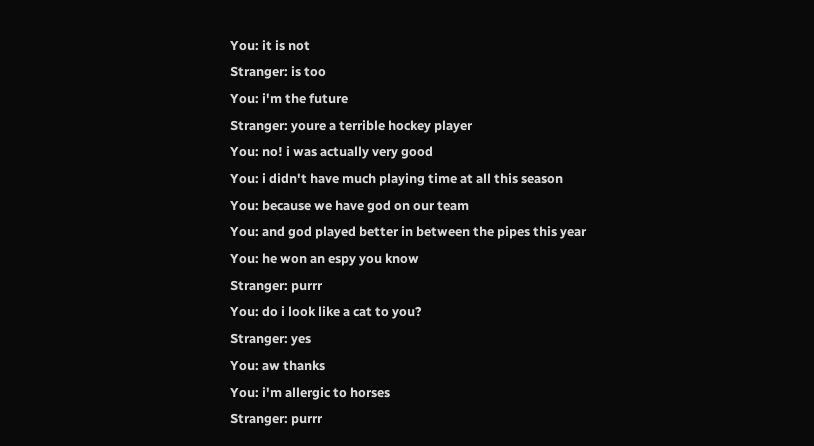You: it is not
Stranger: is too
You: i'm the future
Stranger: youre a terrible hockey player
You: no! i was actually very good
You: i didn't have much playing time at all this season
You: because we have god on our team
You: and god played better in between the pipes this year
You: he won an espy you know
Stranger: purrr
You: do i look like a cat to you?
Stranger: yes
You: aw thanks
You: i'm allergic to horses
Stranger: purrr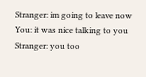Stranger: im going to leave now
You: it was nice talking to you
Stranger: you too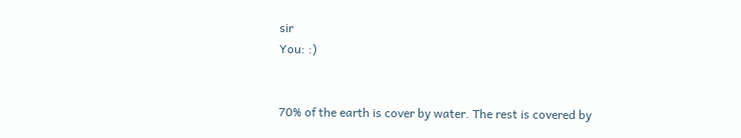sir
You: :)


70% of the earth is cover by water. The rest is covered by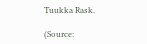Tuukka Rask.

(Source: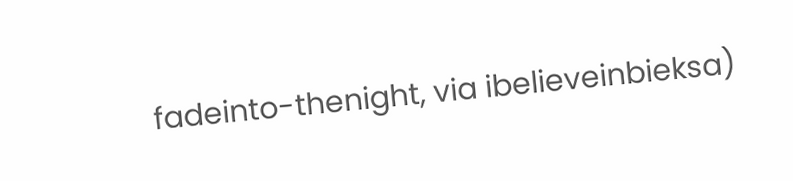fadeinto-thenight, via ibelieveinbieksa)